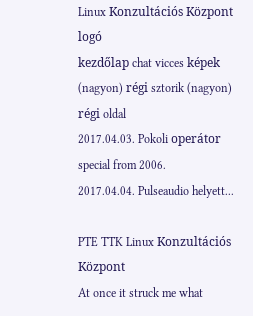Linux Konzultációs Központ logó
kezdőlap chat vicces képek (nagyon) régi sztorik (nagyon) régi oldal
2017.04.03. Pokoli operátor special from 2006.
2017.04.04. Pulseaudio helyett...

PTE TTK Linux Konzultációs Központ
At once it struck me what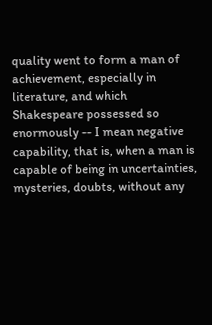quality went to form a man of achievement, especially in literature, and which Shakespeare possessed so enormously -- I mean negative capability, that is, when a man is capable of being in uncertainties, mysteries, doubts, without any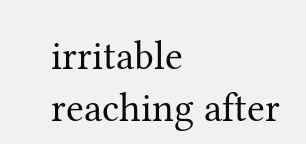irritable reaching after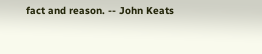fact and reason. -- John Keats